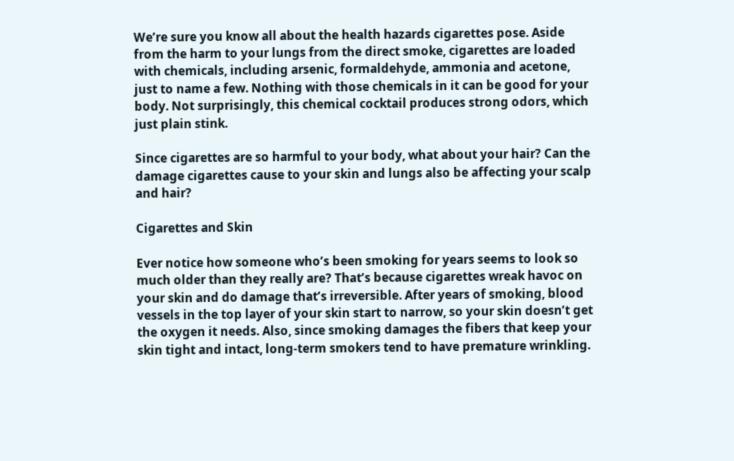We’re sure you know all about the health hazards cigarettes pose. Aside from the harm to your lungs from the direct smoke, cigarettes are loaded with chemicals, including arsenic, formaldehyde, ammonia and acetone, just to name a few. Nothing with those chemicals in it can be good for your body. Not surprisingly, this chemical cocktail produces strong odors, which just plain stink.

Since cigarettes are so harmful to your body, what about your hair? Can the damage cigarettes cause to your skin and lungs also be affecting your scalp and hair?

Cigarettes and Skin

Ever notice how someone who’s been smoking for years seems to look so much older than they really are? That’s because cigarettes wreak havoc on your skin and do damage that’s irreversible. After years of smoking, blood vessels in the top layer of your skin start to narrow, so your skin doesn’t get the oxygen it needs. Also, since smoking damages the fibers that keep your skin tight and intact, long-term smokers tend to have premature wrinkling.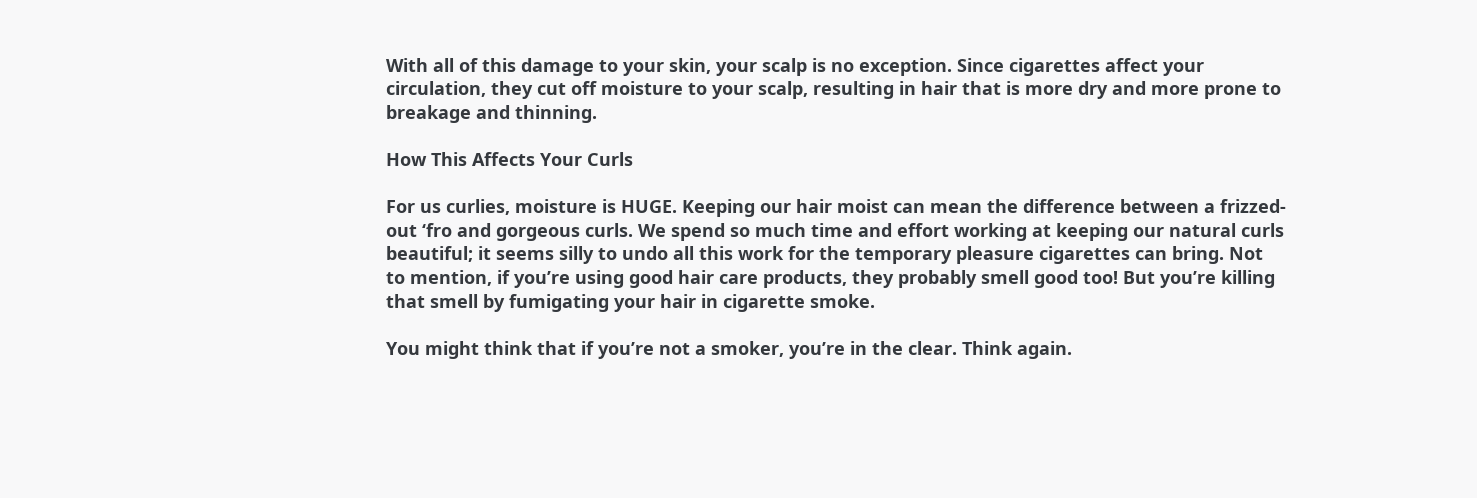With all of this damage to your skin, your scalp is no exception. Since cigarettes affect your circulation, they cut off moisture to your scalp, resulting in hair that is more dry and more prone to breakage and thinning.

How This Affects Your Curls

For us curlies, moisture is HUGE. Keeping our hair moist can mean the difference between a frizzed-out ‘fro and gorgeous curls. We spend so much time and effort working at keeping our natural curls beautiful; it seems silly to undo all this work for the temporary pleasure cigarettes can bring. Not to mention, if you’re using good hair care products, they probably smell good too! But you’re killing that smell by fumigating your hair in cigarette smoke.

You might think that if you’re not a smoker, you’re in the clear. Think again.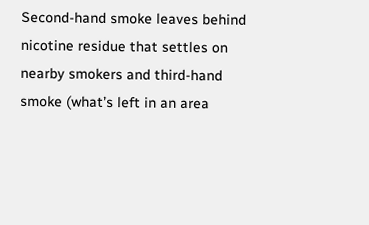Second-hand smoke leaves behind nicotine residue that settles on nearby smokers and third-hand smoke (what’s left in an area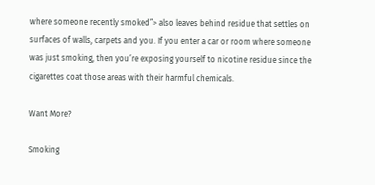where someone recently smoked”> also leaves behind residue that settles on surfaces of walls, carpets and you. If you enter a car or room where someone was just smoking, then you’re exposing yourself to nicotine residue since the cigarettes coat those areas with their harmful chemicals.

Want More?

Smoking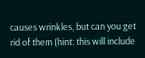causes wrinkles, but can you get rid of them (hint: this will include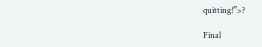quitting!”>?

Final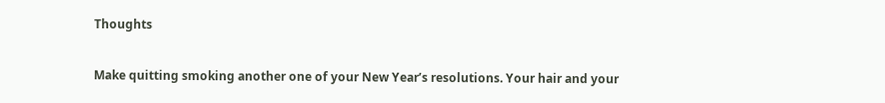Thoughts

Make quitting smoking another one of your New Year’s resolutions. Your hair and your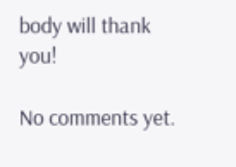body will thank you!

No comments yet.